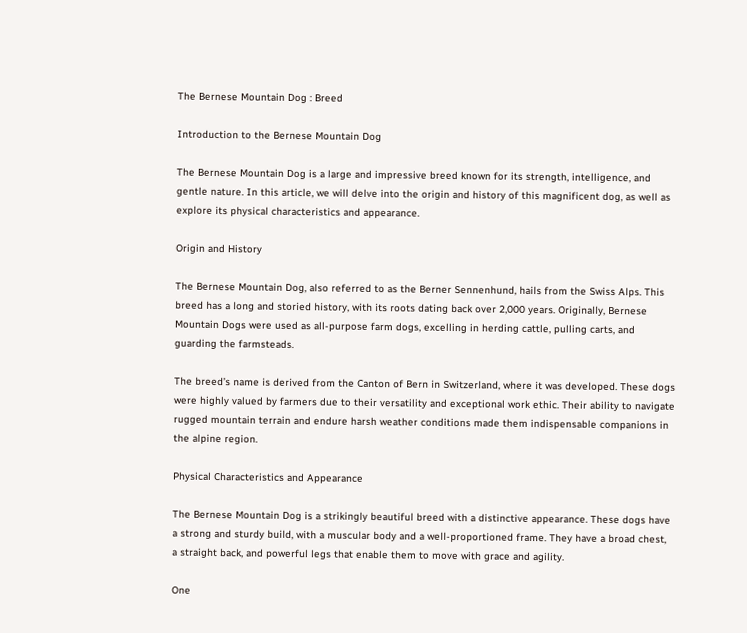The Bernese Mountain Dog : Breed

Introduction to the Bernese Mountain Dog

The Bernese Mountain Dog is a large and impressive breed known for its strength, intelligence, and gentle nature. In this article, we will delve into the origin and history of this magnificent dog, as well as explore its physical characteristics and appearance.

Origin and History

The Bernese Mountain Dog, also referred to as the Berner Sennenhund, hails from the Swiss Alps. This breed has a long and storied history, with its roots dating back over 2,000 years. Originally, Bernese Mountain Dogs were used as all-purpose farm dogs, excelling in herding cattle, pulling carts, and guarding the farmsteads.

The breed’s name is derived from the Canton of Bern in Switzerland, where it was developed. These dogs were highly valued by farmers due to their versatility and exceptional work ethic. Their ability to navigate rugged mountain terrain and endure harsh weather conditions made them indispensable companions in the alpine region.

Physical Characteristics and Appearance

The Bernese Mountain Dog is a strikingly beautiful breed with a distinctive appearance. These dogs have a strong and sturdy build, with a muscular body and a well-proportioned frame. They have a broad chest, a straight back, and powerful legs that enable them to move with grace and agility.

One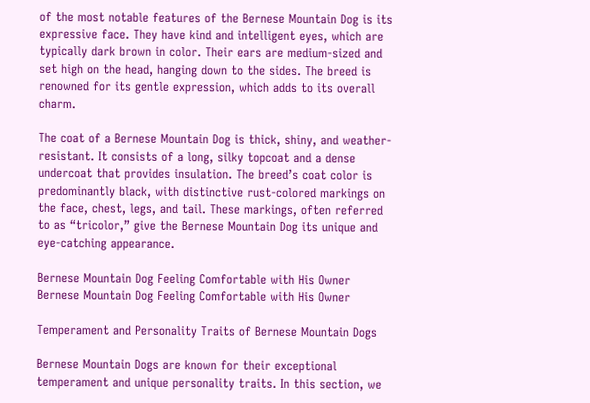of the most notable features of the Bernese Mountain Dog is its expressive face. They have kind and intelligent eyes, which are typically dark brown in color. Their ears are medium-sized and set high on the head, hanging down to the sides. The breed is renowned for its gentle expression, which adds to its overall charm.

The coat of a Bernese Mountain Dog is thick, shiny, and weather-resistant. It consists of a long, silky topcoat and a dense undercoat that provides insulation. The breed’s coat color is predominantly black, with distinctive rust-colored markings on the face, chest, legs, and tail. These markings, often referred to as “tricolor,” give the Bernese Mountain Dog its unique and eye-catching appearance.

Bernese Mountain Dog Feeling Comfortable with His Owner
Bernese Mountain Dog Feeling Comfortable with His Owner

Temperament and Personality Traits of Bernese Mountain Dogs

Bernese Mountain Dogs are known for their exceptional temperament and unique personality traits. In this section, we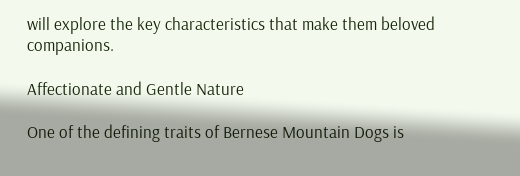will explore the key characteristics that make them beloved companions.

Affectionate and Gentle Nature

One of the defining traits of Bernese Mountain Dogs is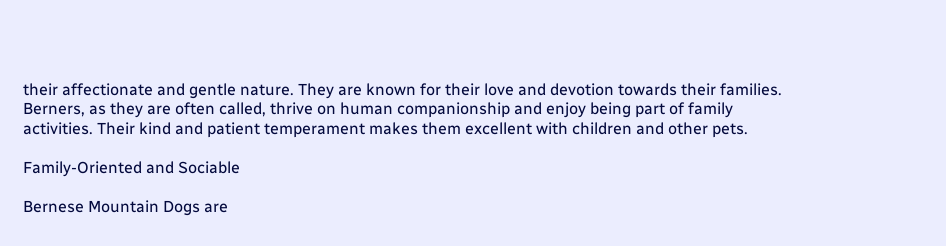their affectionate and gentle nature. They are known for their love and devotion towards their families. Berners, as they are often called, thrive on human companionship and enjoy being part of family activities. Their kind and patient temperament makes them excellent with children and other pets.

Family-Oriented and Sociable

Bernese Mountain Dogs are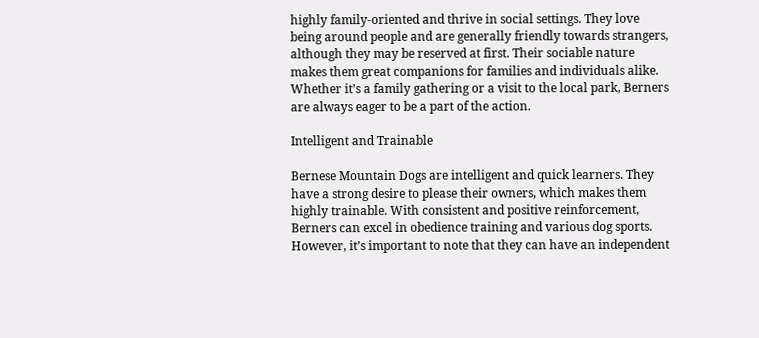highly family-oriented and thrive in social settings. They love being around people and are generally friendly towards strangers, although they may be reserved at first. Their sociable nature makes them great companions for families and individuals alike. Whether it’s a family gathering or a visit to the local park, Berners are always eager to be a part of the action.

Intelligent and Trainable

Bernese Mountain Dogs are intelligent and quick learners. They have a strong desire to please their owners, which makes them highly trainable. With consistent and positive reinforcement, Berners can excel in obedience training and various dog sports. However, it’s important to note that they can have an independent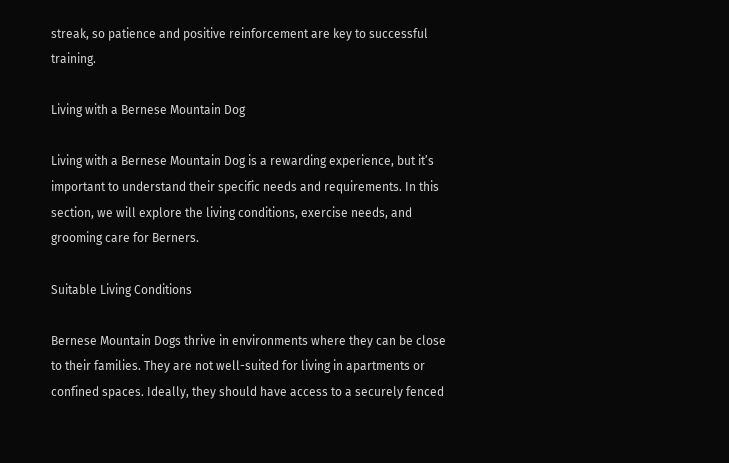streak, so patience and positive reinforcement are key to successful training.

Living with a Bernese Mountain Dog

Living with a Bernese Mountain Dog is a rewarding experience, but it’s important to understand their specific needs and requirements. In this section, we will explore the living conditions, exercise needs, and grooming care for Berners.

Suitable Living Conditions

Bernese Mountain Dogs thrive in environments where they can be close to their families. They are not well-suited for living in apartments or confined spaces. Ideally, they should have access to a securely fenced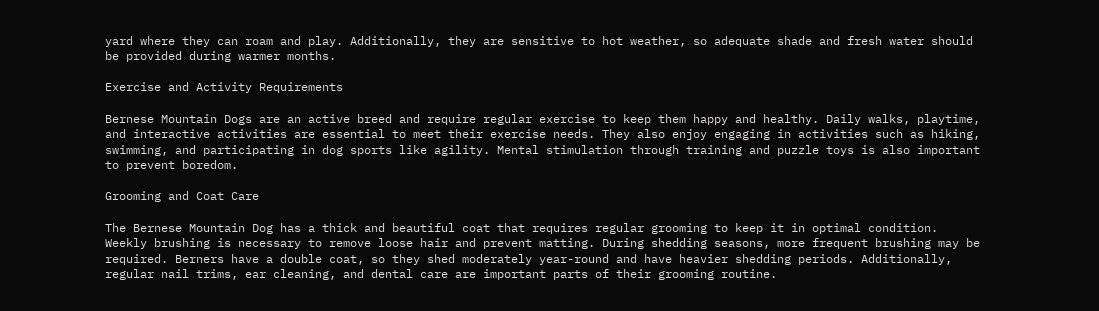yard where they can roam and play. Additionally, they are sensitive to hot weather, so adequate shade and fresh water should be provided during warmer months.

Exercise and Activity Requirements

Bernese Mountain Dogs are an active breed and require regular exercise to keep them happy and healthy. Daily walks, playtime, and interactive activities are essential to meet their exercise needs. They also enjoy engaging in activities such as hiking, swimming, and participating in dog sports like agility. Mental stimulation through training and puzzle toys is also important to prevent boredom.

Grooming and Coat Care

The Bernese Mountain Dog has a thick and beautiful coat that requires regular grooming to keep it in optimal condition. Weekly brushing is necessary to remove loose hair and prevent matting. During shedding seasons, more frequent brushing may be required. Berners have a double coat, so they shed moderately year-round and have heavier shedding periods. Additionally, regular nail trims, ear cleaning, and dental care are important parts of their grooming routine.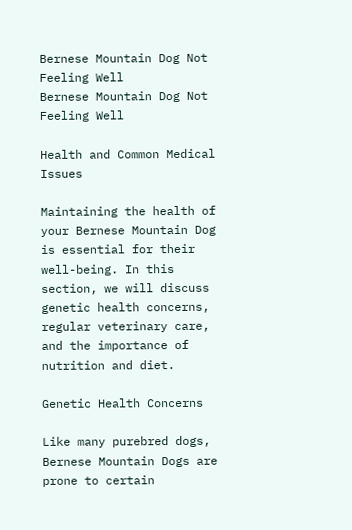Bernese Mountain Dog Not Feeling Well
Bernese Mountain Dog Not Feeling Well

Health and Common Medical Issues

Maintaining the health of your Bernese Mountain Dog is essential for their well-being. In this section, we will discuss genetic health concerns, regular veterinary care, and the importance of nutrition and diet.

Genetic Health Concerns

Like many purebred dogs, Bernese Mountain Dogs are prone to certain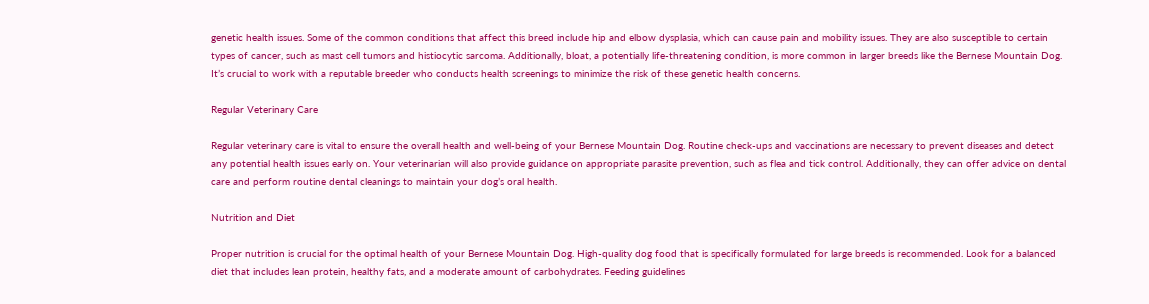genetic health issues. Some of the common conditions that affect this breed include hip and elbow dysplasia, which can cause pain and mobility issues. They are also susceptible to certain types of cancer, such as mast cell tumors and histiocytic sarcoma. Additionally, bloat, a potentially life-threatening condition, is more common in larger breeds like the Bernese Mountain Dog. It’s crucial to work with a reputable breeder who conducts health screenings to minimize the risk of these genetic health concerns.

Regular Veterinary Care

Regular veterinary care is vital to ensure the overall health and well-being of your Bernese Mountain Dog. Routine check-ups and vaccinations are necessary to prevent diseases and detect any potential health issues early on. Your veterinarian will also provide guidance on appropriate parasite prevention, such as flea and tick control. Additionally, they can offer advice on dental care and perform routine dental cleanings to maintain your dog’s oral health.

Nutrition and Diet

Proper nutrition is crucial for the optimal health of your Bernese Mountain Dog. High-quality dog food that is specifically formulated for large breeds is recommended. Look for a balanced diet that includes lean protein, healthy fats, and a moderate amount of carbohydrates. Feeding guidelines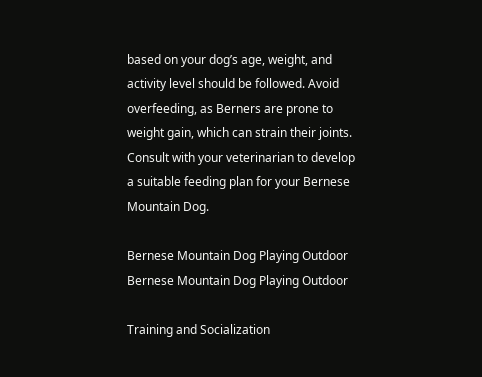based on your dog’s age, weight, and activity level should be followed. Avoid overfeeding, as Berners are prone to weight gain, which can strain their joints. Consult with your veterinarian to develop a suitable feeding plan for your Bernese Mountain Dog.

Bernese Mountain Dog Playing Outdoor
Bernese Mountain Dog Playing Outdoor

Training and Socialization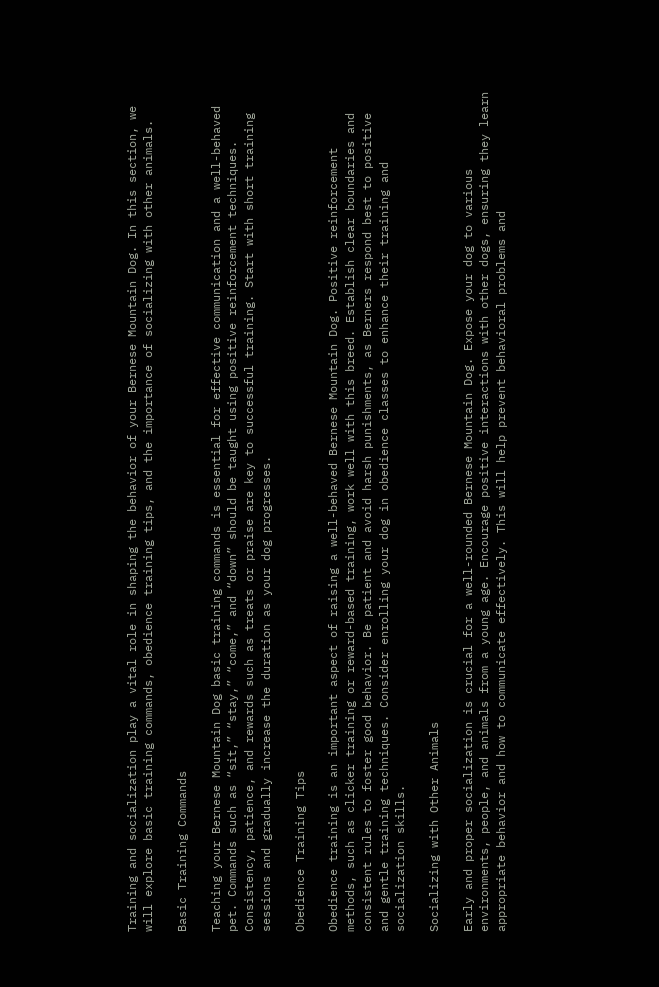Training and socialization play a vital role in shaping the behavior of your Bernese Mountain Dog. In this section, we will explore basic training commands, obedience training tips, and the importance of socializing with other animals.

Basic Training Commands

Teaching your Bernese Mountain Dog basic training commands is essential for effective communication and a well-behaved pet. Commands such as “sit,” “stay,” “come,” and “down” should be taught using positive reinforcement techniques. Consistency, patience, and rewards such as treats or praise are key to successful training. Start with short training sessions and gradually increase the duration as your dog progresses.

Obedience Training Tips

Obedience training is an important aspect of raising a well-behaved Bernese Mountain Dog. Positive reinforcement methods, such as clicker training or reward-based training, work well with this breed. Establish clear boundaries and consistent rules to foster good behavior. Be patient and avoid harsh punishments, as Berners respond best to positive and gentle training techniques. Consider enrolling your dog in obedience classes to enhance their training and socialization skills.

Socializing with Other Animals

Early and proper socialization is crucial for a well-rounded Bernese Mountain Dog. Expose your dog to various environments, people, and animals from a young age. Encourage positive interactions with other dogs, ensuring they learn appropriate behavior and how to communicate effectively. This will help prevent behavioral problems and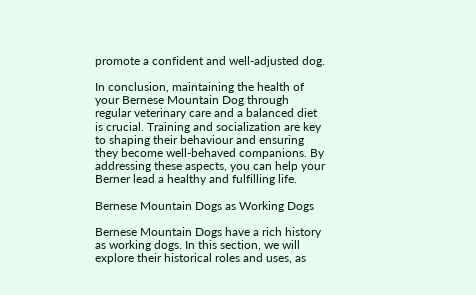promote a confident and well-adjusted dog.

In conclusion, maintaining the health of your Bernese Mountain Dog through regular veterinary care and a balanced diet is crucial. Training and socialization are key to shaping their behaviour and ensuring they become well-behaved companions. By addressing these aspects, you can help your Berner lead a healthy and fulfilling life.

Bernese Mountain Dogs as Working Dogs

Bernese Mountain Dogs have a rich history as working dogs. In this section, we will explore their historical roles and uses, as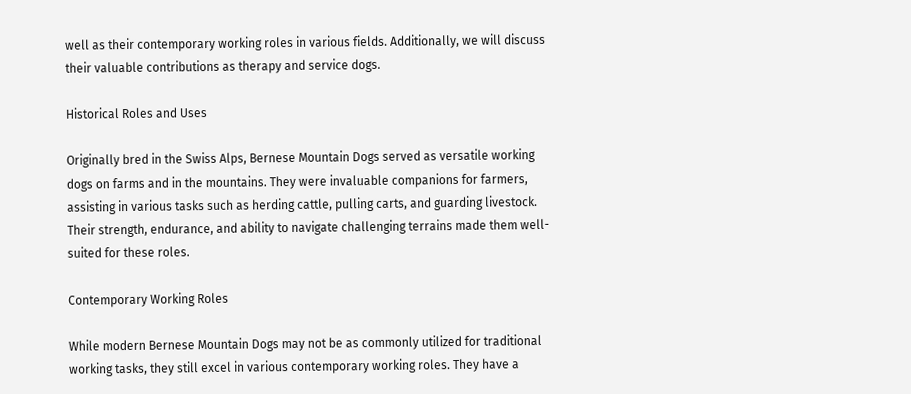well as their contemporary working roles in various fields. Additionally, we will discuss their valuable contributions as therapy and service dogs.

Historical Roles and Uses

Originally bred in the Swiss Alps, Bernese Mountain Dogs served as versatile working dogs on farms and in the mountains. They were invaluable companions for farmers, assisting in various tasks such as herding cattle, pulling carts, and guarding livestock. Their strength, endurance, and ability to navigate challenging terrains made them well-suited for these roles.

Contemporary Working Roles

While modern Bernese Mountain Dogs may not be as commonly utilized for traditional working tasks, they still excel in various contemporary working roles. They have a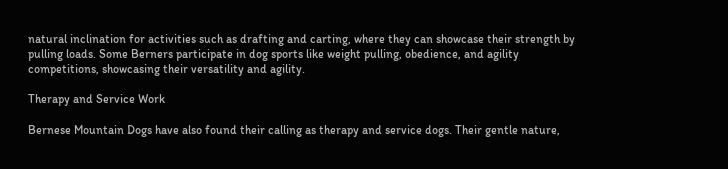natural inclination for activities such as drafting and carting, where they can showcase their strength by pulling loads. Some Berners participate in dog sports like weight pulling, obedience, and agility competitions, showcasing their versatility and agility.

Therapy and Service Work

Bernese Mountain Dogs have also found their calling as therapy and service dogs. Their gentle nature,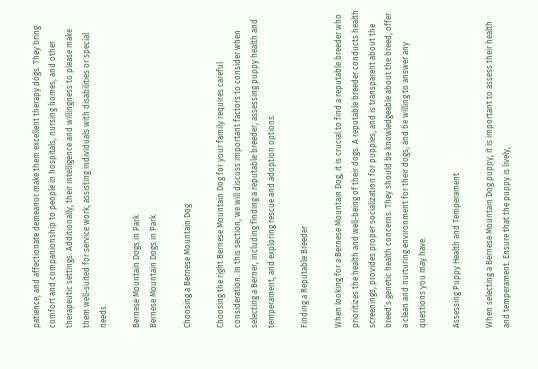patience, and affectionate demeanor make them excellent therapy dogs. They bring comfort and companionship to people in hospitals, nursing homes, and other therapeutic settings. Additionally, their intelligence and willingness to please make them well-suited for service work, assisting individuals with disabilities or special needs.

Bernese Mountain Dogs in Park
Bernese Mountain Dogs in Park

Choosing a Bernese Mountain Dog

Choosing the right Bernese Mountain Dog for your family requires careful consideration. In this section, we will discuss important factors to consider when selecting a Berner, including finding a reputable breeder, assessing puppy health and temperament, and exploring rescue and adoption options.

Finding a Reputable Breeder

When looking for a Bernese Mountain Dog, it is crucial to find a reputable breeder who prioritizes the health and well-being of their dogs. A reputable breeder conducts health screenings, provides proper socialization for puppies, and is transparent about the breed’s genetic health concerns. They should be knowledgeable about the breed, offer a clean and nurturing environment for their dogs, and be willing to answer any questions you may have.

Assessing Puppy Health and Temperament

When selecting a Bernese Mountain Dog puppy, it is important to assess their health and temperament. Ensure that the puppy is lively,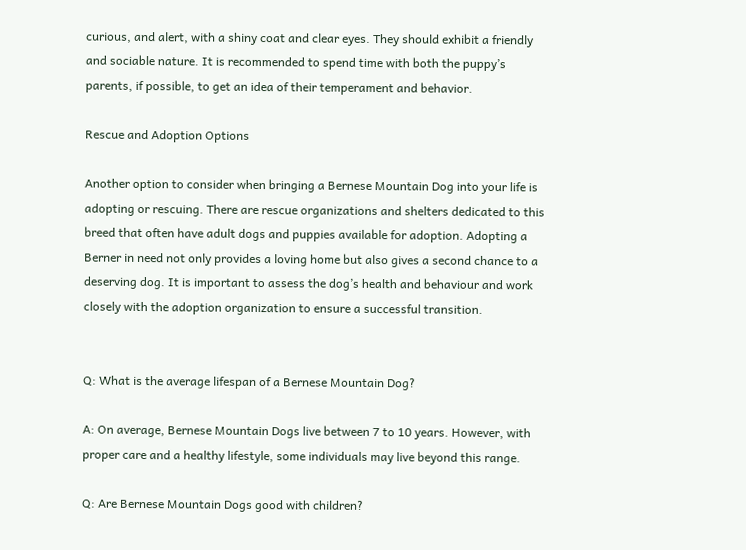curious, and alert, with a shiny coat and clear eyes. They should exhibit a friendly and sociable nature. It is recommended to spend time with both the puppy’s parents, if possible, to get an idea of their temperament and behavior.

Rescue and Adoption Options

Another option to consider when bringing a Bernese Mountain Dog into your life is adopting or rescuing. There are rescue organizations and shelters dedicated to this breed that often have adult dogs and puppies available for adoption. Adopting a Berner in need not only provides a loving home but also gives a second chance to a deserving dog. It is important to assess the dog’s health and behaviour and work closely with the adoption organization to ensure a successful transition.


Q: What is the average lifespan of a Bernese Mountain Dog?

A: On average, Bernese Mountain Dogs live between 7 to 10 years. However, with proper care and a healthy lifestyle, some individuals may live beyond this range.

Q: Are Bernese Mountain Dogs good with children?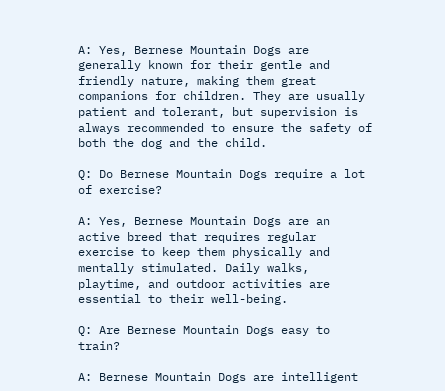A: Yes, Bernese Mountain Dogs are generally known for their gentle and friendly nature, making them great companions for children. They are usually patient and tolerant, but supervision is always recommended to ensure the safety of both the dog and the child.

Q: Do Bernese Mountain Dogs require a lot of exercise?

A: Yes, Bernese Mountain Dogs are an active breed that requires regular exercise to keep them physically and mentally stimulated. Daily walks, playtime, and outdoor activities are essential to their well-being.

Q: Are Bernese Mountain Dogs easy to train?

A: Bernese Mountain Dogs are intelligent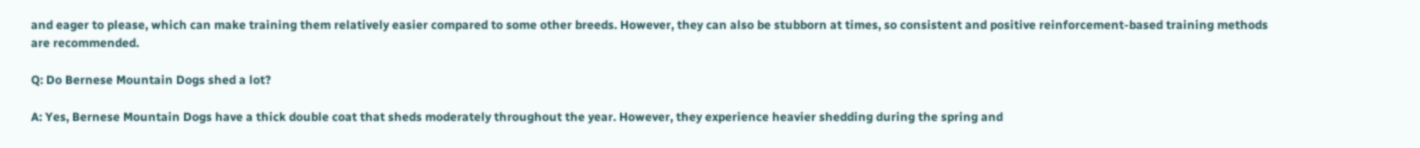and eager to please, which can make training them relatively easier compared to some other breeds. However, they can also be stubborn at times, so consistent and positive reinforcement-based training methods are recommended.

Q: Do Bernese Mountain Dogs shed a lot?

A: Yes, Bernese Mountain Dogs have a thick double coat that sheds moderately throughout the year. However, they experience heavier shedding during the spring and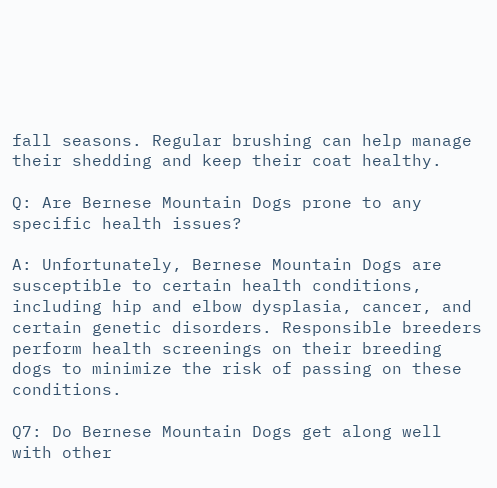fall seasons. Regular brushing can help manage their shedding and keep their coat healthy.

Q: Are Bernese Mountain Dogs prone to any specific health issues?

A: Unfortunately, Bernese Mountain Dogs are susceptible to certain health conditions, including hip and elbow dysplasia, cancer, and certain genetic disorders. Responsible breeders perform health screenings on their breeding dogs to minimize the risk of passing on these conditions.

Q7: Do Bernese Mountain Dogs get along well with other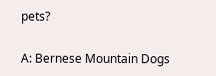pets?

A: Bernese Mountain Dogs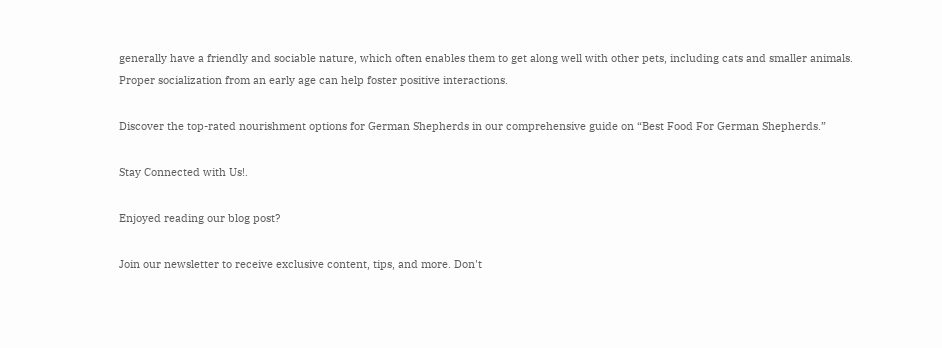generally have a friendly and sociable nature, which often enables them to get along well with other pets, including cats and smaller animals. Proper socialization from an early age can help foster positive interactions.

Discover the top-rated nourishment options for German Shepherds in our comprehensive guide on “Best Food For German Shepherds.”

Stay Connected with Us!.

Enjoyed reading our blog post?

Join our newsletter to receive exclusive content, tips, and more. Don't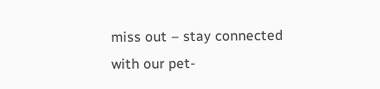miss out – stay connected with our pet-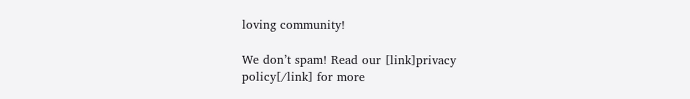loving community!

We don’t spam! Read our [link]privacy policy[/link] for more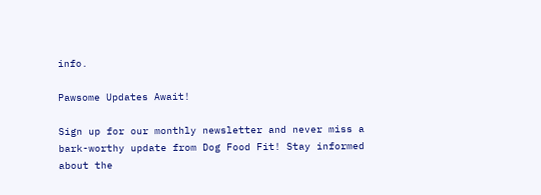info.

Pawsome Updates Await!

Sign up for our monthly newsletter and never miss a bark-worthy update from Dog Food Fit! Stay informed about the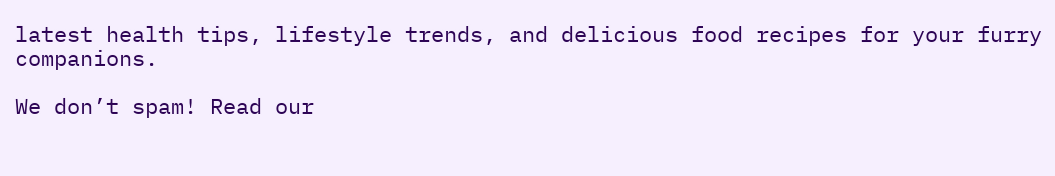latest health tips, lifestyle trends, and delicious food recipes for your furry companions.

We don’t spam! Read our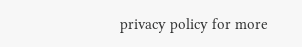privacy policy for more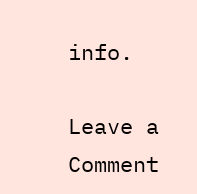info.

Leave a Comment